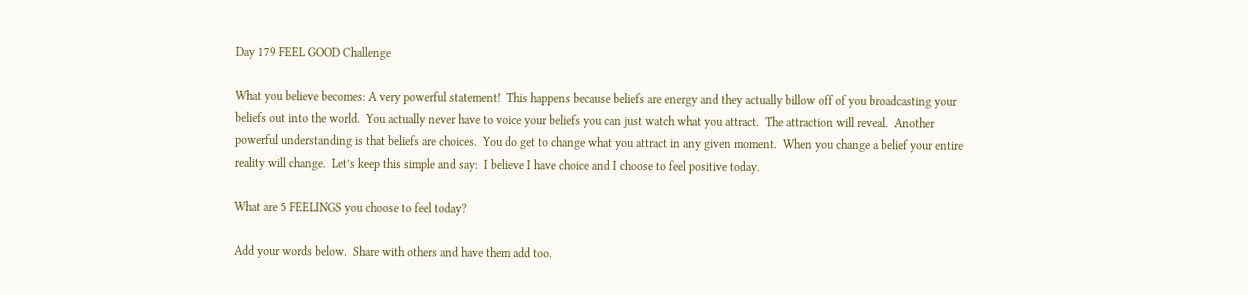Day 179 FEEL GOOD Challenge

What you believe becomes: A very powerful statement!  This happens because beliefs are energy and they actually billow off of you broadcasting your beliefs out into the world.  You actually never have to voice your beliefs you can just watch what you attract.  The attraction will reveal.  Another powerful understanding is that beliefs are choices.  You do get to change what you attract in any given moment.  When you change a belief your entire reality will change.  Let’s keep this simple and say:  I believe I have choice and I choose to feel positive today.

What are 5 FEELINGS you choose to feel today?

Add your words below.  Share with others and have them add too.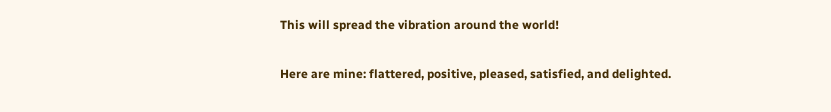This will spread the vibration around the world!

Here are mine: flattered, positive, pleased, satisfied, and delighted.